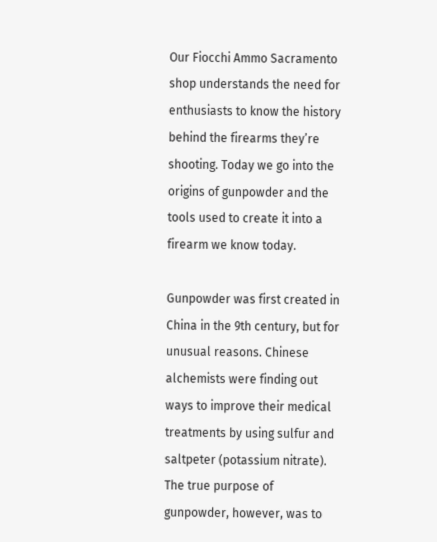Our Fiocchi Ammo Sacramento shop understands the need for enthusiasts to know the history behind the firearms they’re shooting. Today we go into the origins of gunpowder and the tools used to create it into a firearm we know today.

Gunpowder was first created in China in the 9th century, but for unusual reasons. Chinese alchemists were finding out ways to improve their medical treatments by using sulfur and saltpeter (potassium nitrate). The true purpose of gunpowder, however, was to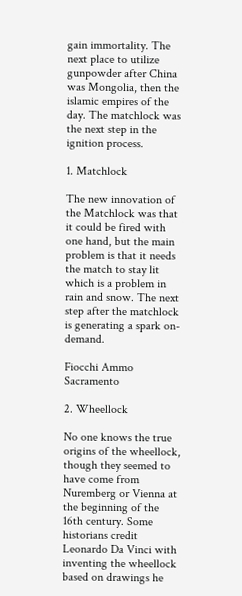gain immortality. The next place to utilize gunpowder after China was Mongolia, then the islamic empires of the day. The matchlock was the next step in the ignition process.

1. Matchlock

The new innovation of the Matchlock was that it could be fired with one hand, but the main problem is that it needs the match to stay lit which is a problem in rain and snow. The next step after the matchlock is generating a spark on-demand.

Fiocchi Ammo Sacramento

2. Wheellock

No one knows the true origins of the wheellock, though they seemed to have come from Nuremberg or Vienna at the beginning of the 16th century. Some historians credit Leonardo Da Vinci with inventing the wheellock based on drawings he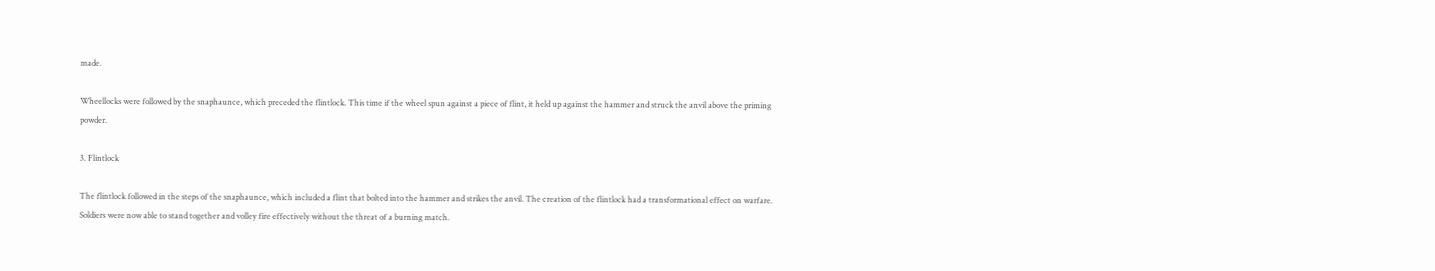made.

Wheellocks were followed by the snaphaunce, which preceded the flintlock. This time if the wheel spun against a piece of flint, it held up against the hammer and struck the anvil above the priming powder.

3. Flintlock

The flintlock followed in the steps of the snaphaunce, which included a flint that bolted into the hammer and strikes the anvil. The creation of the flintlock had a transformational effect on warfare. Soldiers were now able to stand together and volley fire effectively without the threat of a burning match.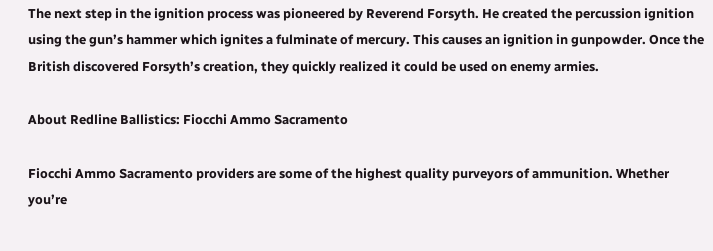The next step in the ignition process was pioneered by Reverend Forsyth. He created the percussion ignition using the gun’s hammer which ignites a fulminate of mercury. This causes an ignition in gunpowder. Once the British discovered Forsyth’s creation, they quickly realized it could be used on enemy armies.

About Redline Ballistics: Fiocchi Ammo Sacramento

Fiocchi Ammo Sacramento providers are some of the highest quality purveyors of ammunition. Whether you’re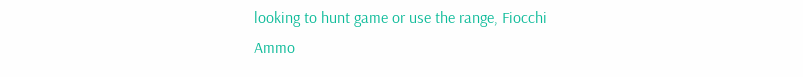looking to hunt game or use the range, Fiocchi Ammo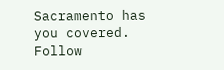Sacramento has you covered. Follow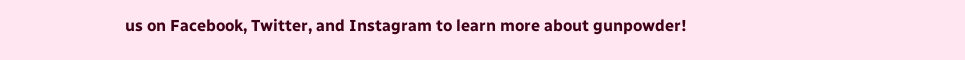us on Facebook, Twitter, and Instagram to learn more about gunpowder!